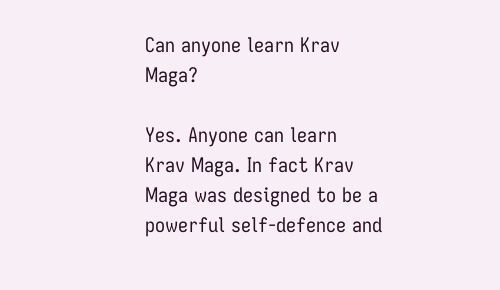Can anyone learn Krav Maga?

Yes. Anyone can learn Krav Maga. In fact Krav Maga was designed to be a powerful self-defence and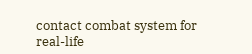contact combat system for real-life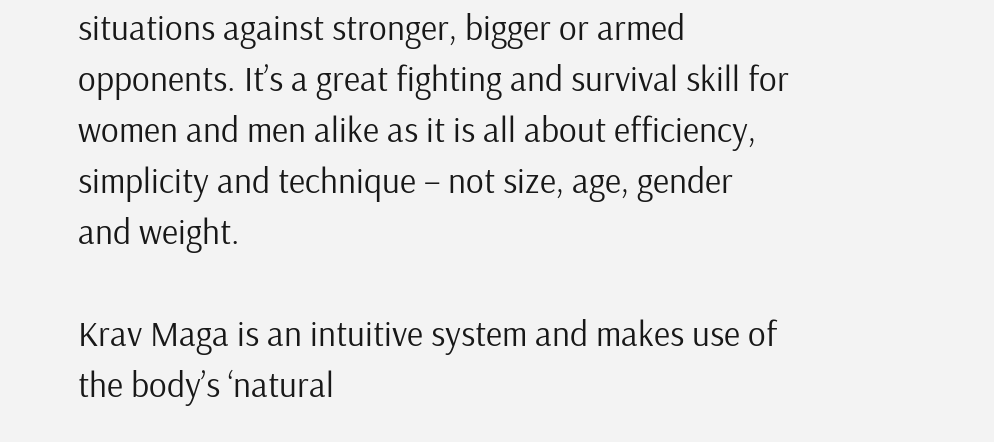situations against stronger, bigger or armed opponents. It’s a great fighting and survival skill for women and men alike as it is all about efficiency, simplicity and technique – not size, age, gender and weight.

Krav Maga is an intuitive system and makes use of the body’s ‘natural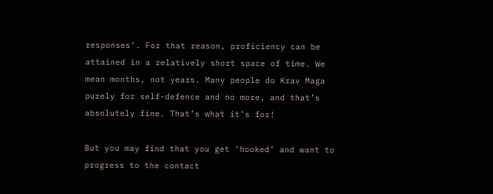responses’. For that reason, proficiency can be attained in a relatively short space of time. We mean months, not years. Many people do Krav Maga purely for self-defence and no more, and that’s absolutely fine. That’s what it’s for!

But you may find that you get ‘hooked’ and want to progress to the contact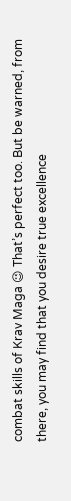combat skills of Krav Maga 😉 That’s perfect too. But be warned, from there, you may find that you desire true excellence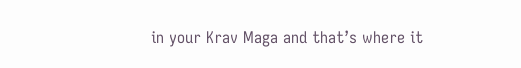in your Krav Maga and that’s where it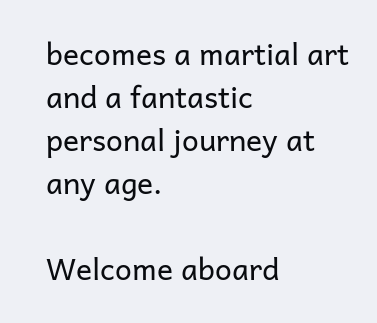becomes a martial art and a fantastic personal journey at any age.

Welcome aboard